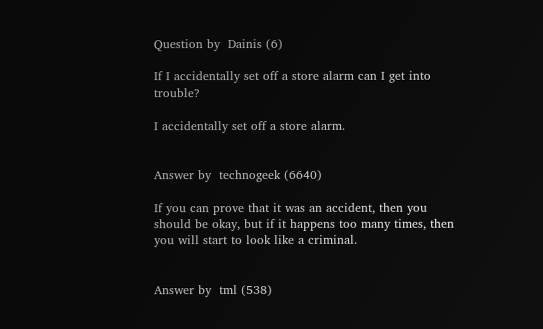Question by  Dainis (6)

If I accidentally set off a store alarm can I get into trouble?

I accidentally set off a store alarm.


Answer by  technogeek (6640)

If you can prove that it was an accident, then you should be okay, but if it happens too many times, then you will start to look like a criminal.


Answer by  tml (538)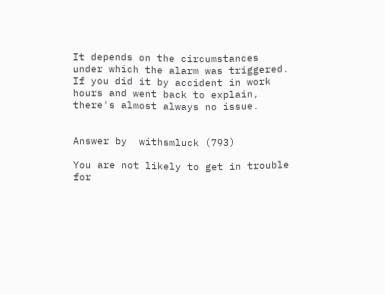It depends on the circumstances under which the alarm was triggered. If you did it by accident in work hours and went back to explain, there's almost always no issue.


Answer by  withsmluck (793)

You are not likely to get in trouble for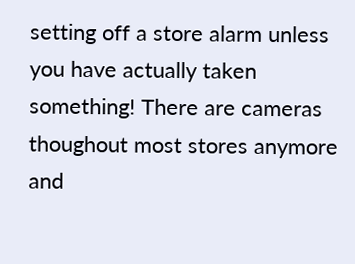setting off a store alarm unless you have actually taken something! There are cameras thoughout most stores anymore and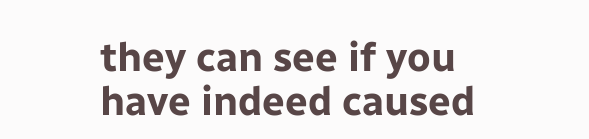they can see if you have indeed caused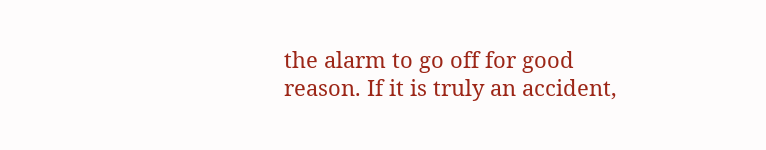the alarm to go off for good reason. If it is truly an accident,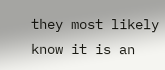they most likely know it is an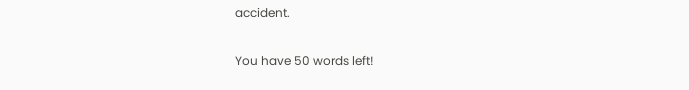accident.

You have 50 words left!